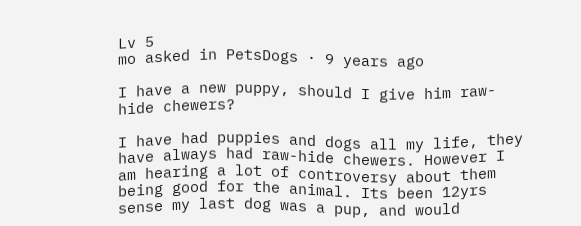Lv 5
mo asked in PetsDogs · 9 years ago

I have a new puppy, should I give him raw-hide chewers?

I have had puppies and dogs all my life, they have always had raw-hide chewers. However I am hearing a lot of controversy about them being good for the animal. Its been 12yrs sense my last dog was a pup, and would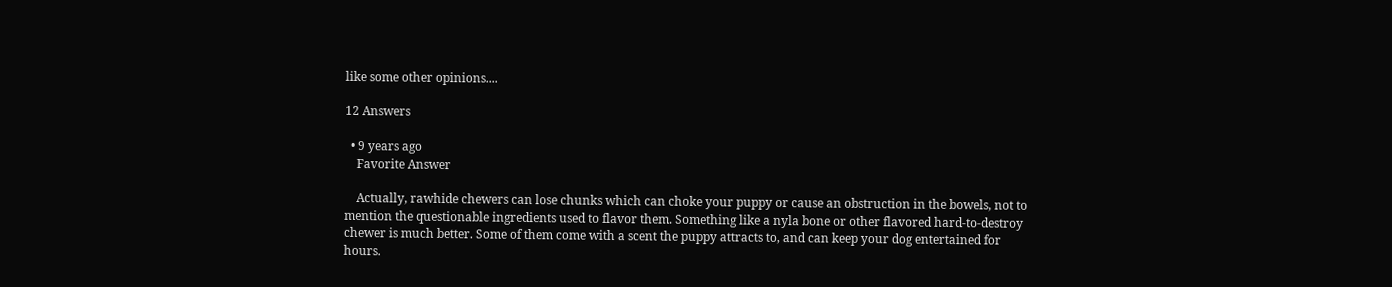like some other opinions....

12 Answers

  • 9 years ago
    Favorite Answer

    Actually, rawhide chewers can lose chunks which can choke your puppy or cause an obstruction in the bowels, not to mention the questionable ingredients used to flavor them. Something like a nyla bone or other flavored hard-to-destroy chewer is much better. Some of them come with a scent the puppy attracts to, and can keep your dog entertained for hours.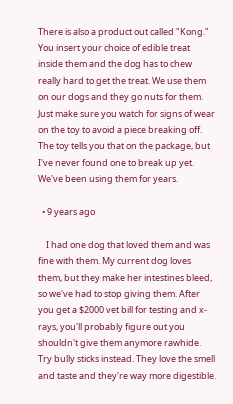There is also a product out called "Kong." You insert your choice of edible treat inside them and the dog has to chew really hard to get the treat. We use them on our dogs and they go nuts for them. Just make sure you watch for signs of wear on the toy to avoid a piece breaking off. The toy tells you that on the package, but I've never found one to break up yet. We've been using them for years.

  • 9 years ago

    I had one dog that loved them and was fine with them. My current dog loves them, but they make her intestines bleed, so we've had to stop giving them. After you get a $2000 vet bill for testing and x-rays, you'll probably figure out you shouldn't give them anymore rawhide. Try bully sticks instead. They love the smell and taste and they're way more digestible.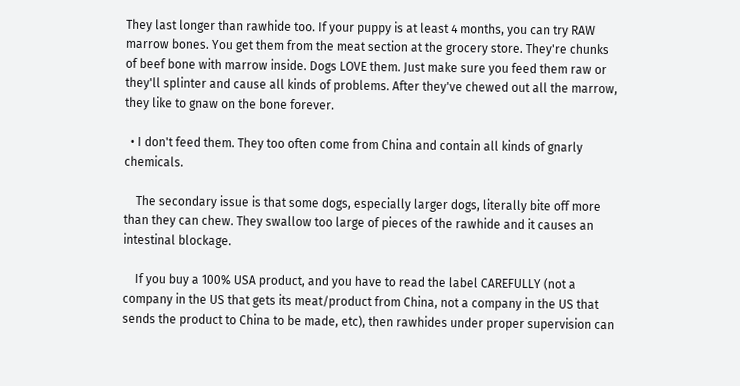They last longer than rawhide too. If your puppy is at least 4 months, you can try RAW marrow bones. You get them from the meat section at the grocery store. They're chunks of beef bone with marrow inside. Dogs LOVE them. Just make sure you feed them raw or they'll splinter and cause all kinds of problems. After they've chewed out all the marrow, they like to gnaw on the bone forever.

  • I don't feed them. They too often come from China and contain all kinds of gnarly chemicals.

    The secondary issue is that some dogs, especially larger dogs, literally bite off more than they can chew. They swallow too large of pieces of the rawhide and it causes an intestinal blockage.

    If you buy a 100% USA product, and you have to read the label CAREFULLY (not a company in the US that gets its meat/product from China, not a company in the US that sends the product to China to be made, etc), then rawhides under proper supervision can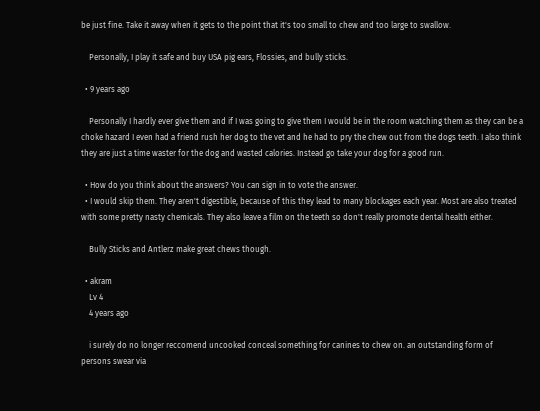be just fine. Take it away when it gets to the point that it's too small to chew and too large to swallow.

    Personally, I play it safe and buy USA pig ears, Flossies, and bully sticks.

  • 9 years ago

    Personally I hardly ever give them and if I was going to give them I would be in the room watching them as they can be a choke hazard I even had a friend rush her dog to the vet and he had to pry the chew out from the dogs teeth. I also think they are just a time waster for the dog and wasted calories. Instead go take your dog for a good run.

  • How do you think about the answers? You can sign in to vote the answer.
  • I would skip them. They aren't digestible, because of this they lead to many blockages each year. Most are also treated with some pretty nasty chemicals. They also leave a film on the teeth so don't really promote dental health either.

    Bully Sticks and Antlerz make great chews though.

  • akram
    Lv 4
    4 years ago

    i surely do no longer reccomend uncooked conceal something for canines to chew on. an outstanding form of persons swear via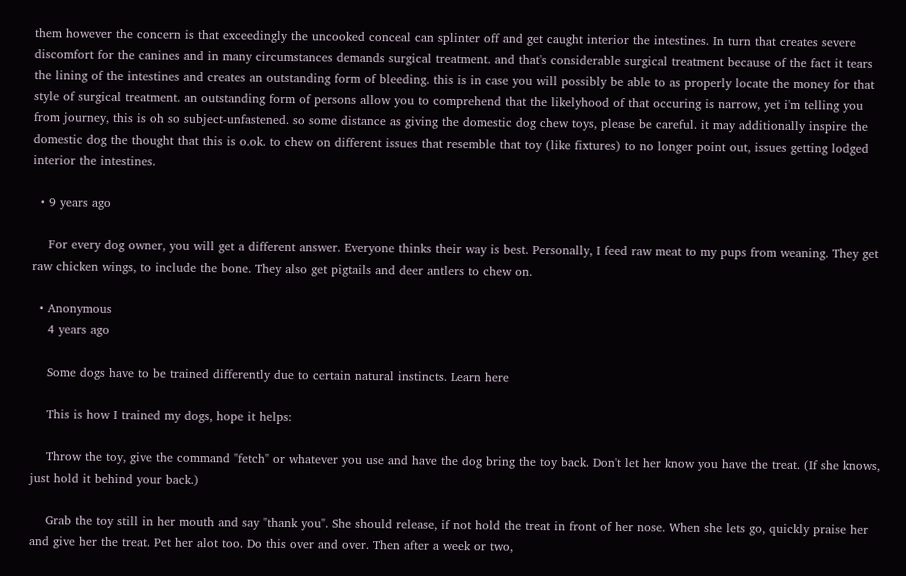them however the concern is that exceedingly the uncooked conceal can splinter off and get caught interior the intestines. In turn that creates severe discomfort for the canines and in many circumstances demands surgical treatment. and that's considerable surgical treatment because of the fact it tears the lining of the intestines and creates an outstanding form of bleeding. this is in case you will possibly be able to as properly locate the money for that style of surgical treatment. an outstanding form of persons allow you to comprehend that the likelyhood of that occuring is narrow, yet i'm telling you from journey, this is oh so subject-unfastened. so some distance as giving the domestic dog chew toys, please be careful. it may additionally inspire the domestic dog the thought that this is o.ok. to chew on different issues that resemble that toy (like fixtures) to no longer point out, issues getting lodged interior the intestines.

  • 9 years ago

    For every dog owner, you will get a different answer. Everyone thinks their way is best. Personally, I feed raw meat to my pups from weaning. They get raw chicken wings, to include the bone. They also get pigtails and deer antlers to chew on.

  • Anonymous
    4 years ago

    Some dogs have to be trained differently due to certain natural instincts. Learn here

    This is how I trained my dogs, hope it helps:

    Throw the toy, give the command "fetch" or whatever you use and have the dog bring the toy back. Don't let her know you have the treat. (If she knows, just hold it behind your back.)

    Grab the toy still in her mouth and say "thank you". She should release, if not hold the treat in front of her nose. When she lets go, quickly praise her and give her the treat. Pet her alot too. Do this over and over. Then after a week or two,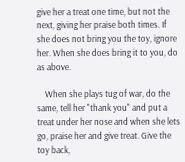give her a treat one time, but not the next, giving her praise both times. If she does not bring you the toy, ignore her. When she does bring it to you, do as above.

    When she plays tug of war, do the same, tell her "thank you" and put a treat under her nose and when she lets go, praise her and give treat. Give the toy back,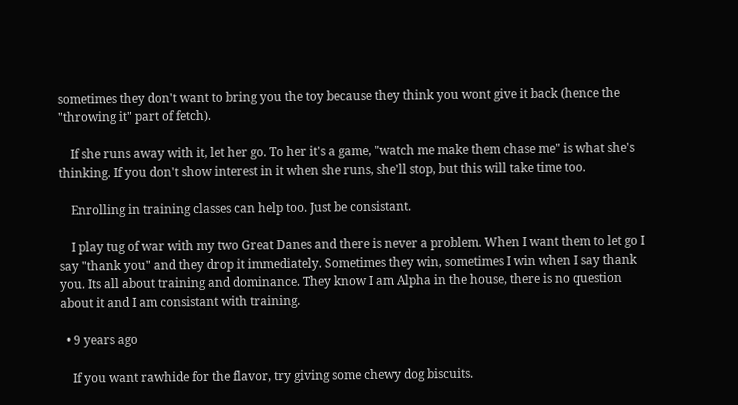sometimes they don't want to bring you the toy because they think you wont give it back (hence the "throwing it" part of fetch).

    If she runs away with it, let her go. To her it's a game, "watch me make them chase me" is what she's thinking. If you don't show interest in it when she runs, she'll stop, but this will take time too.

    Enrolling in training classes can help too. Just be consistant.

    I play tug of war with my two Great Danes and there is never a problem. When I want them to let go I say "thank you" and they drop it immediately. Sometimes they win, sometimes I win when I say thank you. Its all about training and dominance. They know I am Alpha in the house, there is no question about it and I am consistant with training.

  • 9 years ago

    If you want rawhide for the flavor, try giving some chewy dog biscuits.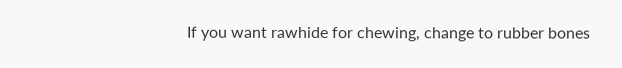If you want rawhide for chewing, change to rubber bones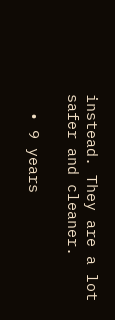instead. They are a lot safer and cleaner.

  • 9 years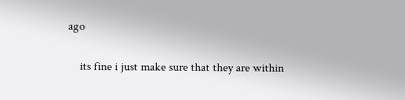ago

    its fine i just make sure that they are within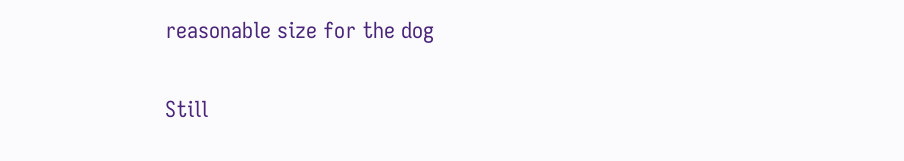reasonable size for the dog

Still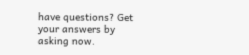have questions? Get your answers by asking now.